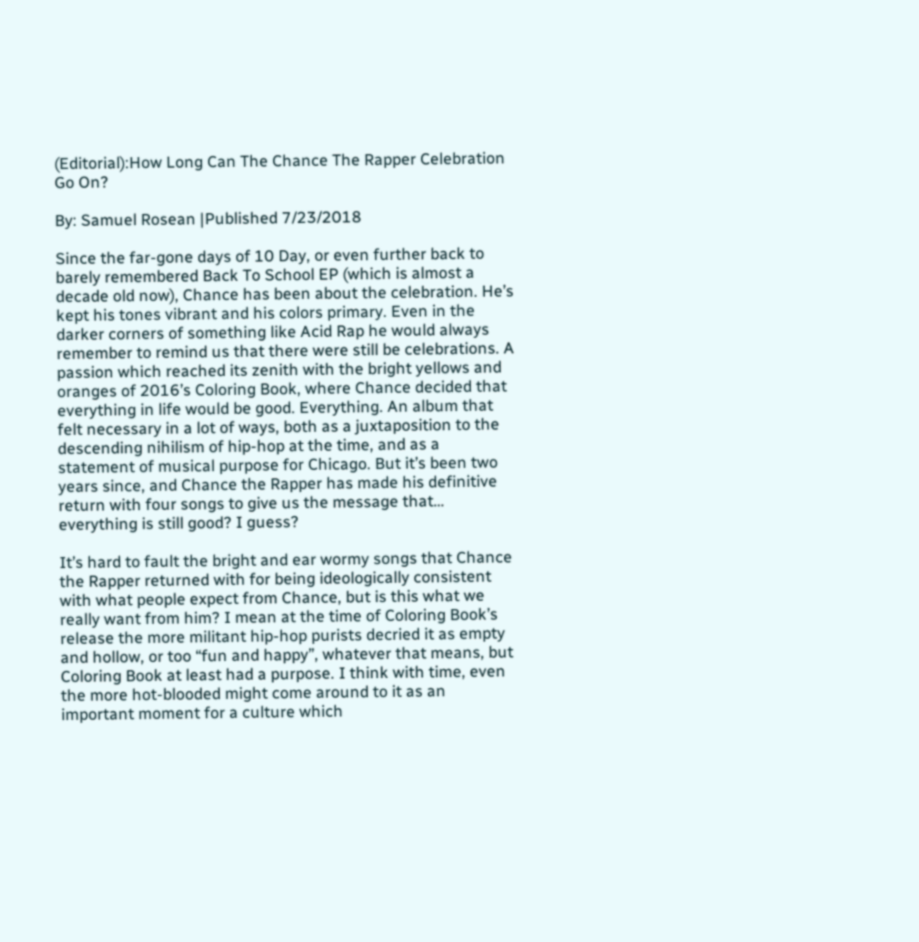(Editorial):How Long Can The Chance The Rapper Celebration Go On?

By: Samuel Rosean |Published 7/23/2018

Since the far-gone days of 10 Day, or even further back to barely remembered Back To School EP (which is almost a decade old now), Chance has been about the celebration. He’s kept his tones vibrant and his colors primary. Even in the darker corners of something like Acid Rap he would always remember to remind us that there were still be celebrations. A passion which reached its zenith with the bright yellows and oranges of 2016’s Coloring Book, where Chance decided that everything in life would be good. Everything. An album that felt necessary in a lot of ways, both as a juxtaposition to the descending nihilism of hip-hop at the time, and as a statement of musical purpose for Chicago. But it’s been two years since, and Chance the Rapper has made his definitive return with four songs to give us the message that… everything is still good? I guess?

It’s hard to fault the bright and ear wormy songs that Chance the Rapper returned with for being ideologically consistent with what people expect from Chance, but is this what we really want from him? I mean at the time of Coloring Book’s release the more militant hip-hop purists decried it as empty and hollow, or too “fun and happy”, whatever that means, but Coloring Book at least had a purpose. I think with time, even the more hot-blooded might come around to it as an important moment for a culture which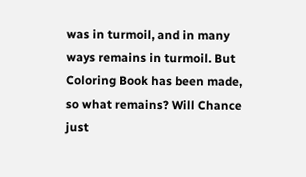was in turmoil, and in many ways remains in turmoil. But Coloring Book has been made, so what remains? Will Chance just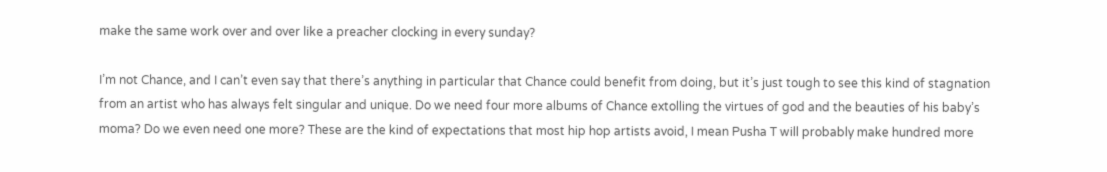make the same work over and over like a preacher clocking in every sunday?

I’m not Chance, and I can’t even say that there’s anything in particular that Chance could benefit from doing, but it’s just tough to see this kind of stagnation from an artist who has always felt singular and unique. Do we need four more albums of Chance extolling the virtues of god and the beauties of his baby’s moma? Do we even need one more? These are the kind of expectations that most hip hop artists avoid, I mean Pusha T will probably make hundred more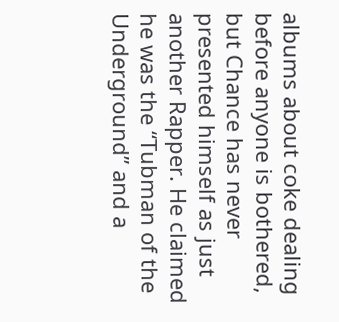albums about coke dealing before anyone is bothered, but Chance has never presented himself as just another Rapper. He claimed he was the “Tubman of the Underground” and a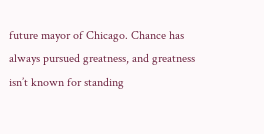future mayor of Chicago. Chance has always pursued greatness, and greatness isn’t known for standing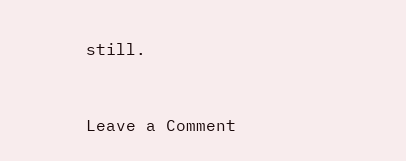still.


Leave a Comment